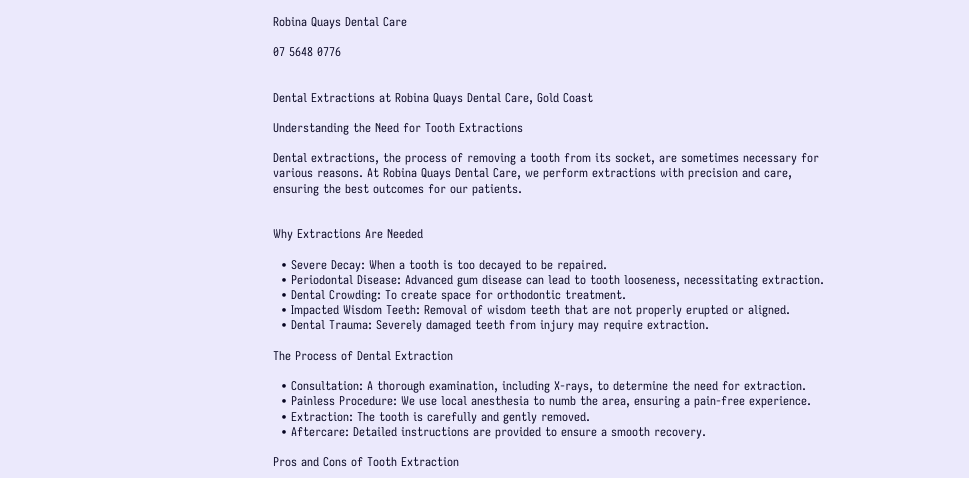Robina Quays Dental Care

07 5648 0776


Dental Extractions at Robina Quays Dental Care, Gold Coast

Understanding the Need for Tooth Extractions

Dental extractions, the process of removing a tooth from its socket, are sometimes necessary for various reasons. At Robina Quays Dental Care, we perform extractions with precision and care, ensuring the best outcomes for our patients.


Why Extractions Are Needed

  • Severe Decay: When a tooth is too decayed to be repaired.
  • Periodontal Disease: Advanced gum disease can lead to tooth looseness, necessitating extraction.
  • Dental Crowding: To create space for orthodontic treatment.
  • Impacted Wisdom Teeth: Removal of wisdom teeth that are not properly erupted or aligned.
  • Dental Trauma: Severely damaged teeth from injury may require extraction.

The Process of Dental Extraction

  • Consultation: A thorough examination, including X-rays, to determine the need for extraction.
  • Painless Procedure: We use local anesthesia to numb the area, ensuring a pain-free experience.
  • Extraction: The tooth is carefully and gently removed.
  • Aftercare: Detailed instructions are provided to ensure a smooth recovery.

Pros and Cons of Tooth Extraction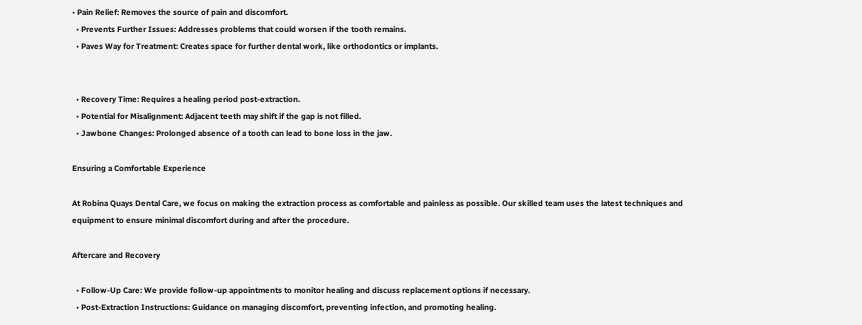• Pain Relief: Removes the source of pain and discomfort.
  • Prevents Further Issues: Addresses problems that could worsen if the tooth remains.
  • Paves Way for Treatment: Creates space for further dental work, like orthodontics or implants.


  • Recovery Time: Requires a healing period post-extraction.
  • Potential for Misalignment: Adjacent teeth may shift if the gap is not filled.
  • Jawbone Changes: Prolonged absence of a tooth can lead to bone loss in the jaw.

Ensuring a Comfortable Experience

At Robina Quays Dental Care, we focus on making the extraction process as comfortable and painless as possible. Our skilled team uses the latest techniques and equipment to ensure minimal discomfort during and after the procedure.

Aftercare and Recovery

  • Follow-Up Care: We provide follow-up appointments to monitor healing and discuss replacement options if necessary.
  • Post-Extraction Instructions: Guidance on managing discomfort, preventing infection, and promoting healing.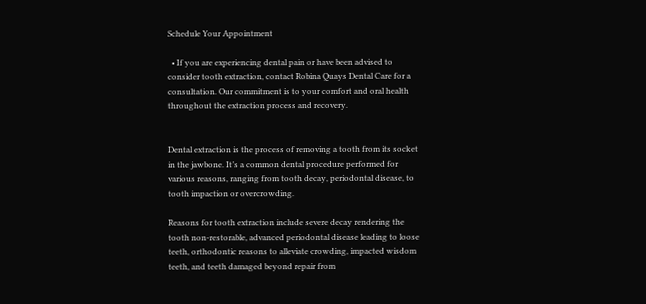Schedule Your Appointment

  • If you are experiencing dental pain or have been advised to consider tooth extraction, contact Robina Quays Dental Care for a consultation. Our commitment is to your comfort and oral health throughout the extraction process and recovery.


Dental extraction is the process of removing a tooth from its socket in the jawbone. It’s a common dental procedure performed for various reasons, ranging from tooth decay, periodontal disease, to tooth impaction or overcrowding.

Reasons for tooth extraction include severe decay rendering the tooth non-restorable, advanced periodontal disease leading to loose teeth, orthodontic reasons to alleviate crowding, impacted wisdom teeth, and teeth damaged beyond repair from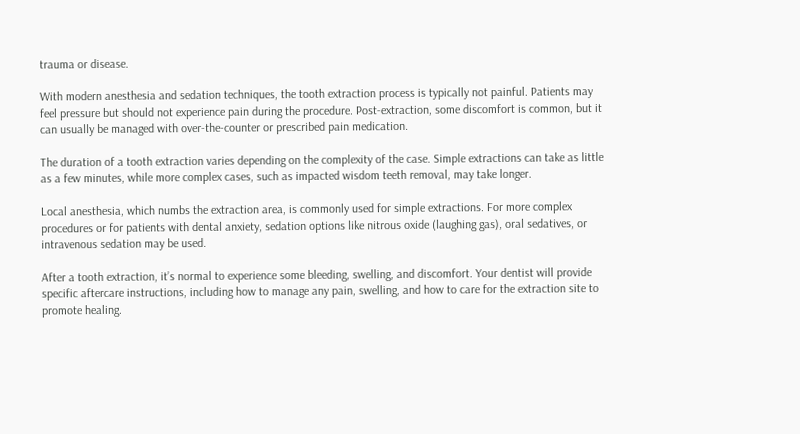trauma or disease.

With modern anesthesia and sedation techniques, the tooth extraction process is typically not painful. Patients may feel pressure but should not experience pain during the procedure. Post-extraction, some discomfort is common, but it can usually be managed with over-the-counter or prescribed pain medication.

The duration of a tooth extraction varies depending on the complexity of the case. Simple extractions can take as little as a few minutes, while more complex cases, such as impacted wisdom teeth removal, may take longer.

Local anesthesia, which numbs the extraction area, is commonly used for simple extractions. For more complex procedures or for patients with dental anxiety, sedation options like nitrous oxide (laughing gas), oral sedatives, or intravenous sedation may be used.

After a tooth extraction, it’s normal to experience some bleeding, swelling, and discomfort. Your dentist will provide specific aftercare instructions, including how to manage any pain, swelling, and how to care for the extraction site to promote healing.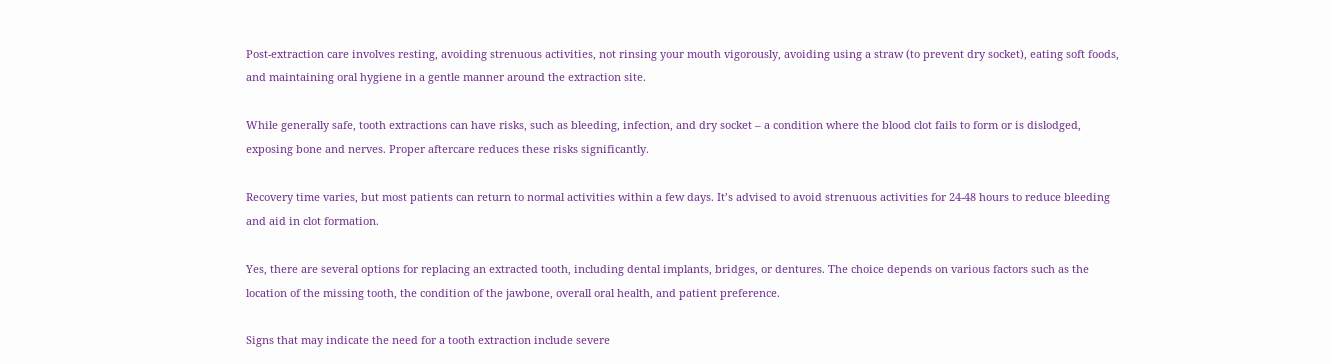Post-extraction care involves resting, avoiding strenuous activities, not rinsing your mouth vigorously, avoiding using a straw (to prevent dry socket), eating soft foods, and maintaining oral hygiene in a gentle manner around the extraction site.

While generally safe, tooth extractions can have risks, such as bleeding, infection, and dry socket – a condition where the blood clot fails to form or is dislodged, exposing bone and nerves. Proper aftercare reduces these risks significantly.

Recovery time varies, but most patients can return to normal activities within a few days. It’s advised to avoid strenuous activities for 24-48 hours to reduce bleeding and aid in clot formation.

Yes, there are several options for replacing an extracted tooth, including dental implants, bridges, or dentures. The choice depends on various factors such as the location of the missing tooth, the condition of the jawbone, overall oral health, and patient preference.

Signs that may indicate the need for a tooth extraction include severe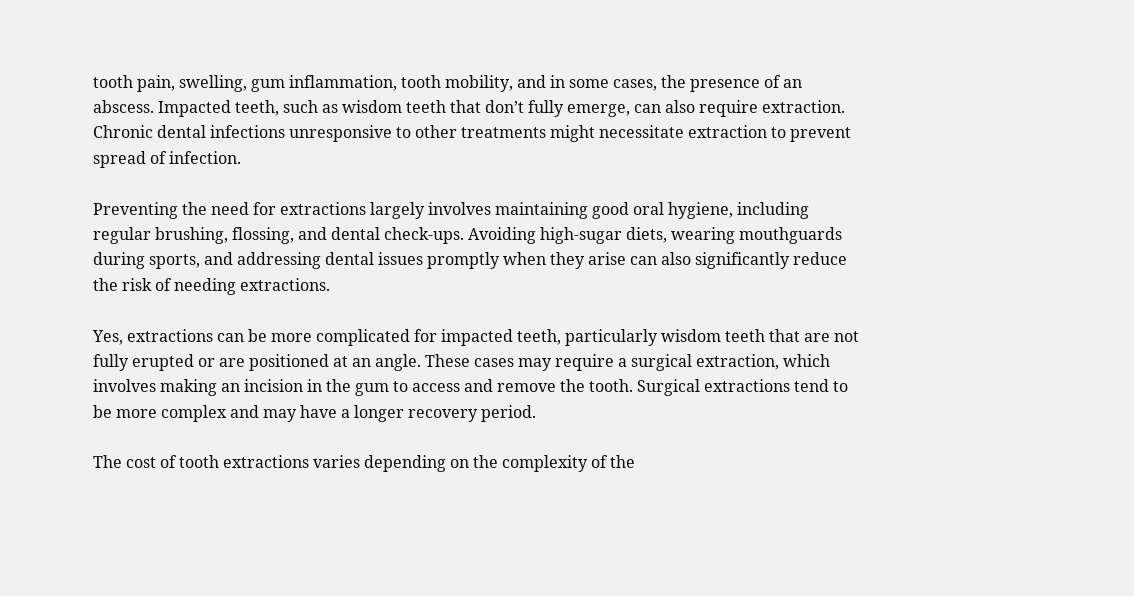tooth pain, swelling, gum inflammation, tooth mobility, and in some cases, the presence of an abscess. Impacted teeth, such as wisdom teeth that don’t fully emerge, can also require extraction. Chronic dental infections unresponsive to other treatments might necessitate extraction to prevent spread of infection.

Preventing the need for extractions largely involves maintaining good oral hygiene, including regular brushing, flossing, and dental check-ups. Avoiding high-sugar diets, wearing mouthguards during sports, and addressing dental issues promptly when they arise can also significantly reduce the risk of needing extractions.

Yes, extractions can be more complicated for impacted teeth, particularly wisdom teeth that are not fully erupted or are positioned at an angle. These cases may require a surgical extraction, which involves making an incision in the gum to access and remove the tooth. Surgical extractions tend to be more complex and may have a longer recovery period.

The cost of tooth extractions varies depending on the complexity of the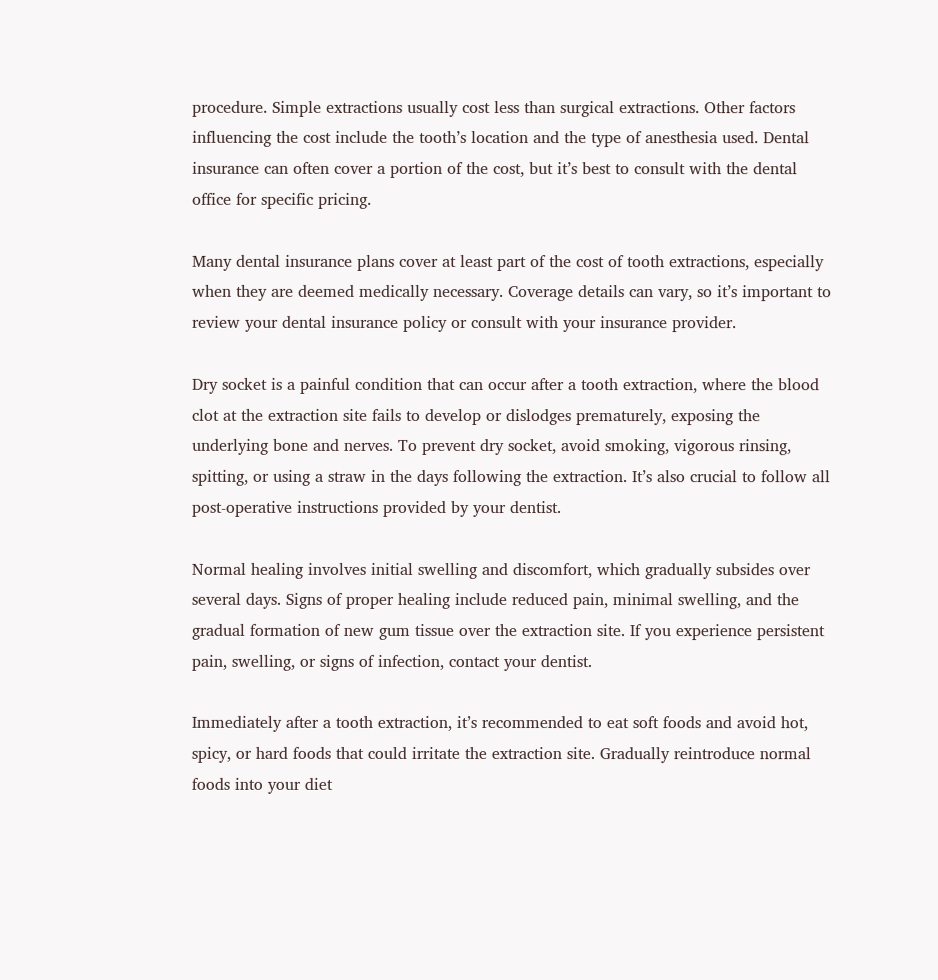procedure. Simple extractions usually cost less than surgical extractions. Other factors influencing the cost include the tooth’s location and the type of anesthesia used. Dental insurance can often cover a portion of the cost, but it’s best to consult with the dental office for specific pricing.

Many dental insurance plans cover at least part of the cost of tooth extractions, especially when they are deemed medically necessary. Coverage details can vary, so it’s important to review your dental insurance policy or consult with your insurance provider.

Dry socket is a painful condition that can occur after a tooth extraction, where the blood clot at the extraction site fails to develop or dislodges prematurely, exposing the underlying bone and nerves. To prevent dry socket, avoid smoking, vigorous rinsing, spitting, or using a straw in the days following the extraction. It’s also crucial to follow all post-operative instructions provided by your dentist.

Normal healing involves initial swelling and discomfort, which gradually subsides over several days. Signs of proper healing include reduced pain, minimal swelling, and the gradual formation of new gum tissue over the extraction site. If you experience persistent pain, swelling, or signs of infection, contact your dentist.

Immediately after a tooth extraction, it’s recommended to eat soft foods and avoid hot, spicy, or hard foods that could irritate the extraction site. Gradually reintroduce normal foods into your diet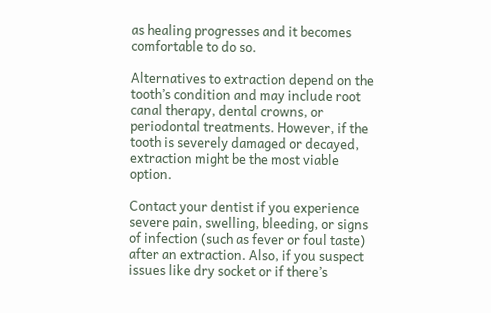as healing progresses and it becomes comfortable to do so.

Alternatives to extraction depend on the tooth’s condition and may include root canal therapy, dental crowns, or periodontal treatments. However, if the tooth is severely damaged or decayed, extraction might be the most viable option.

Contact your dentist if you experience severe pain, swelling, bleeding, or signs of infection (such as fever or foul taste) after an extraction. Also, if you suspect issues like dry socket or if there’s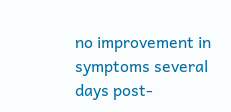no improvement in symptoms several days post-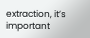extraction, it’s important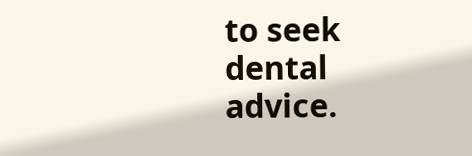to seek dental advice.